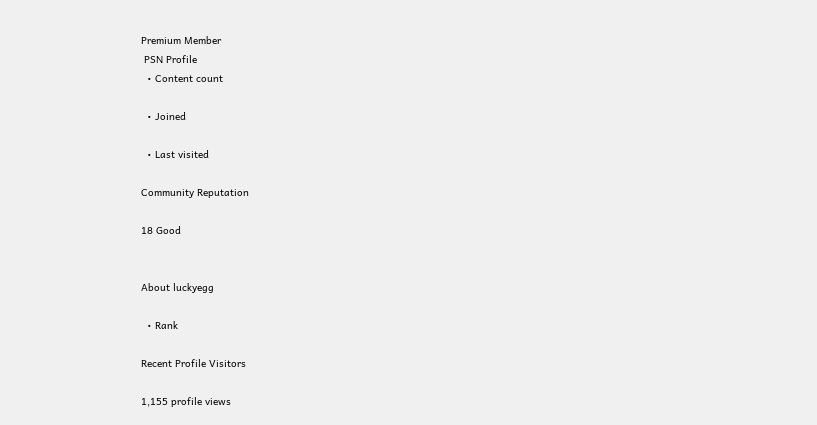Premium Member
 PSN Profile
  • Content count

  • Joined

  • Last visited

Community Reputation

18 Good


About luckyegg

  • Rank

Recent Profile Visitors

1,155 profile views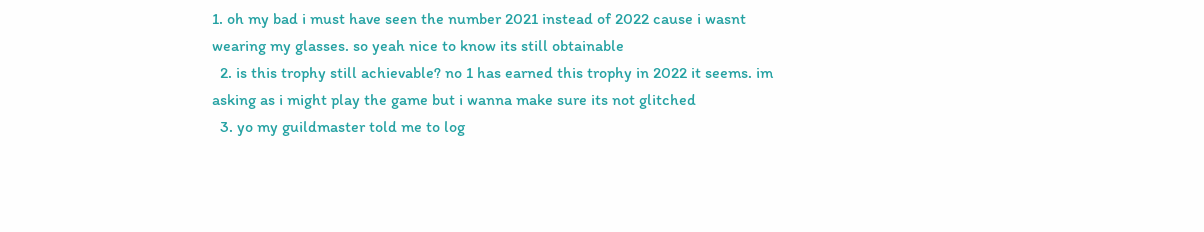1. oh my bad i must have seen the number 2021 instead of 2022 cause i wasnt wearing my glasses. so yeah nice to know its still obtainable
  2. is this trophy still achievable? no 1 has earned this trophy in 2022 it seems. im asking as i might play the game but i wanna make sure its not glitched
  3. yo my guildmaster told me to log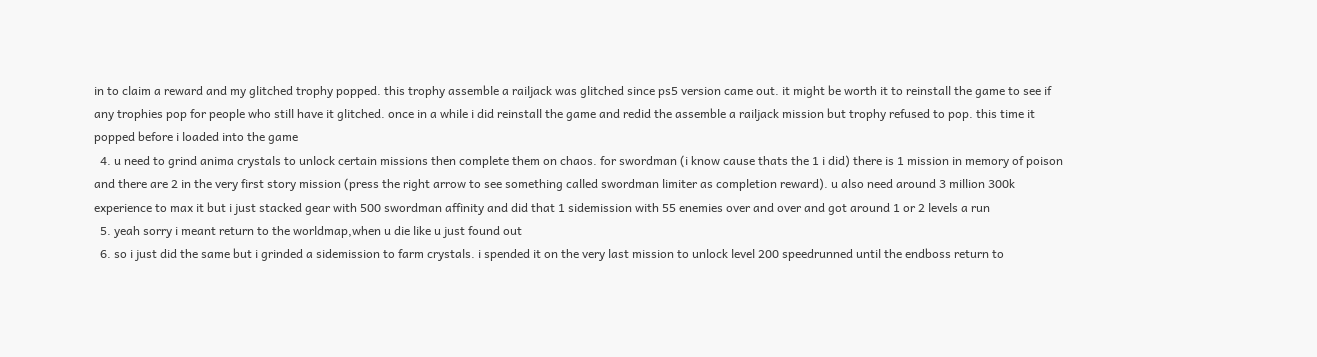in to claim a reward and my glitched trophy popped. this trophy assemble a railjack was glitched since ps5 version came out. it might be worth it to reinstall the game to see if any trophies pop for people who still have it glitched. once in a while i did reinstall the game and redid the assemble a railjack mission but trophy refused to pop. this time it popped before i loaded into the game
  4. u need to grind anima crystals to unlock certain missions then complete them on chaos. for swordman (i know cause thats the 1 i did) there is 1 mission in memory of poison and there are 2 in the very first story mission (press the right arrow to see something called swordman limiter as completion reward). u also need around 3 million 300k experience to max it but i just stacked gear with 500 swordman affinity and did that 1 sidemission with 55 enemies over and over and got around 1 or 2 levels a run
  5. yeah sorry i meant return to the worldmap,when u die like u just found out
  6. so i just did the same but i grinded a sidemission to farm crystals. i spended it on the very last mission to unlock level 200 speedrunned until the endboss return to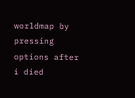worldmap by pressing options after i died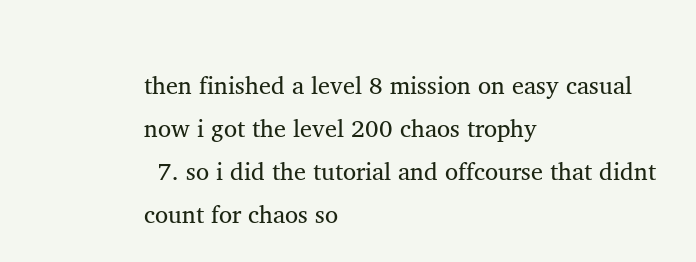then finished a level 8 mission on easy casual now i got the level 200 chaos trophy
  7. so i did the tutorial and offcourse that didnt count for chaos so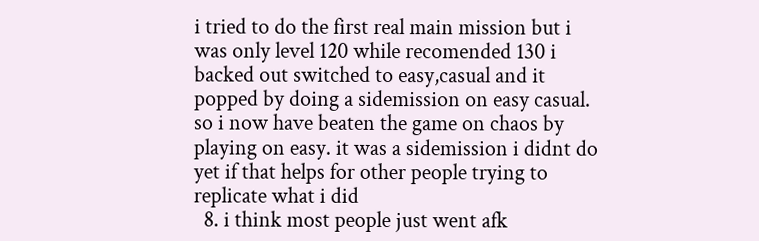i tried to do the first real main mission but i was only level 120 while recomended 130 i backed out switched to easy,casual and it popped by doing a sidemission on easy casual. so i now have beaten the game on chaos by playing on easy. it was a sidemission i didnt do yet if that helps for other people trying to replicate what i did
  8. i think most people just went afk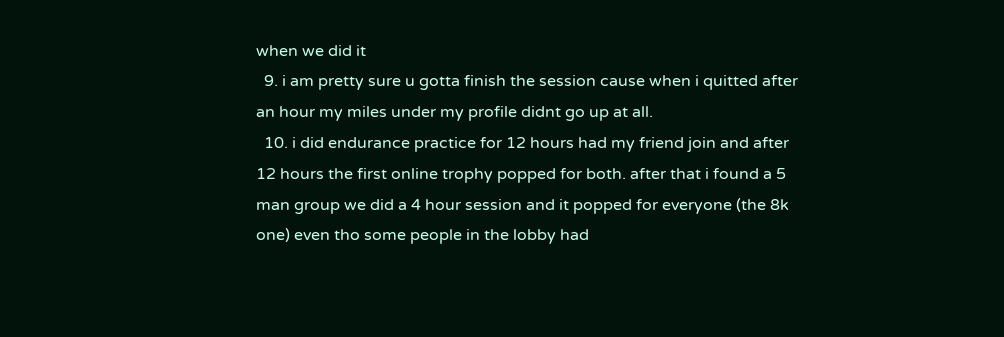when we did it
  9. i am pretty sure u gotta finish the session cause when i quitted after an hour my miles under my profile didnt go up at all.
  10. i did endurance practice for 12 hours had my friend join and after 12 hours the first online trophy popped for both. after that i found a 5 man group we did a 4 hour session and it popped for everyone (the 8k one) even tho some people in the lobby had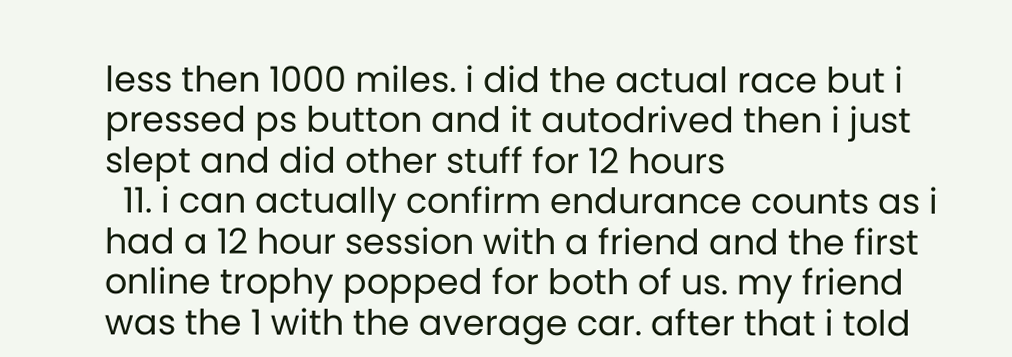less then 1000 miles. i did the actual race but i pressed ps button and it autodrived then i just slept and did other stuff for 12 hours
  11. i can actually confirm endurance counts as i had a 12 hour session with a friend and the first online trophy popped for both of us. my friend was the 1 with the average car. after that i told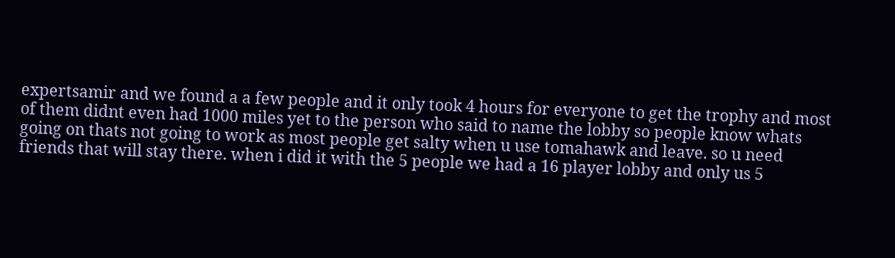expertsamir and we found a a few people and it only took 4 hours for everyone to get the trophy and most of them didnt even had 1000 miles yet to the person who said to name the lobby so people know whats going on thats not going to work as most people get salty when u use tomahawk and leave. so u need friends that will stay there. when i did it with the 5 people we had a 16 player lobby and only us 5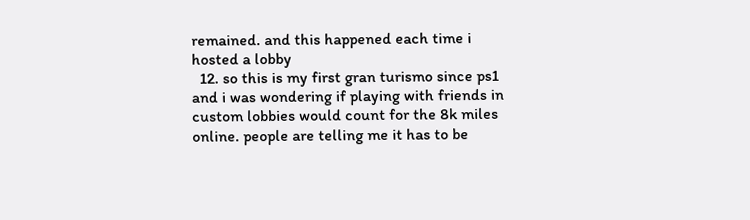remained. and this happened each time i hosted a lobby
  12. so this is my first gran turismo since ps1 and i was wondering if playing with friends in custom lobbies would count for the 8k miles online. people are telling me it has to be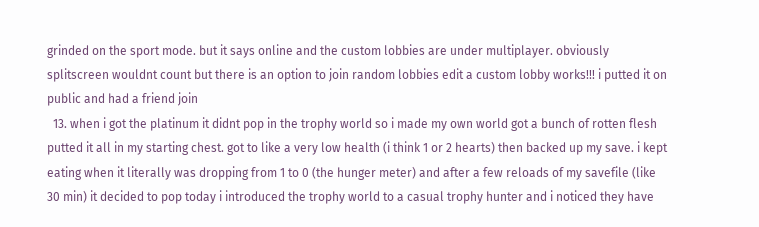grinded on the sport mode. but it says online and the custom lobbies are under multiplayer. obviously splitscreen wouldnt count but there is an option to join random lobbies edit a custom lobby works!!! i putted it on public and had a friend join
  13. when i got the platinum it didnt pop in the trophy world so i made my own world got a bunch of rotten flesh putted it all in my starting chest. got to like a very low health (i think 1 or 2 hearts) then backed up my save. i kept eating when it literally was dropping from 1 to 0 (the hunger meter) and after a few reloads of my savefile (like 30 min) it decided to pop today i introduced the trophy world to a casual trophy hunter and i noticed they have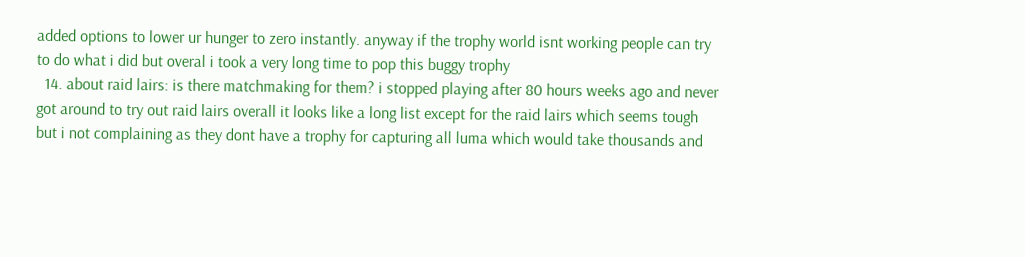added options to lower ur hunger to zero instantly. anyway if the trophy world isnt working people can try to do what i did but overal i took a very long time to pop this buggy trophy
  14. about raid lairs: is there matchmaking for them? i stopped playing after 80 hours weeks ago and never got around to try out raid lairs overall it looks like a long list except for the raid lairs which seems tough but i not complaining as they dont have a trophy for capturing all luma which would take thousands and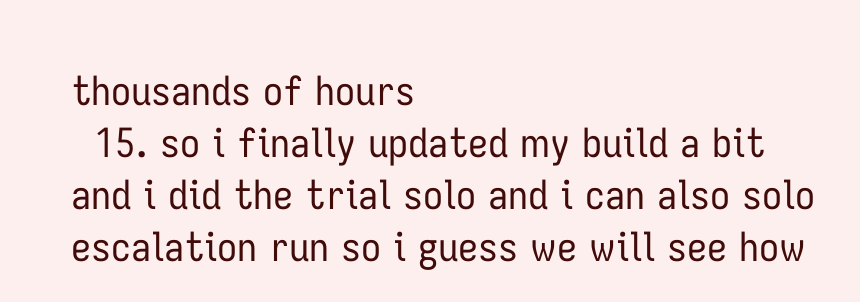thousands of hours
  15. so i finally updated my build a bit and i did the trial solo and i can also solo escalation run so i guess we will see how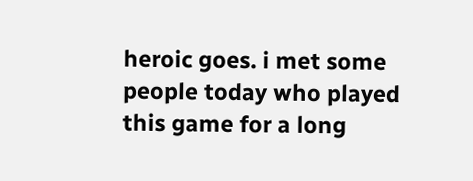heroic goes. i met some people today who played this game for a long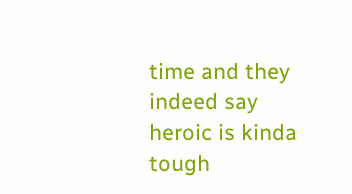time and they indeed say heroic is kinda tough